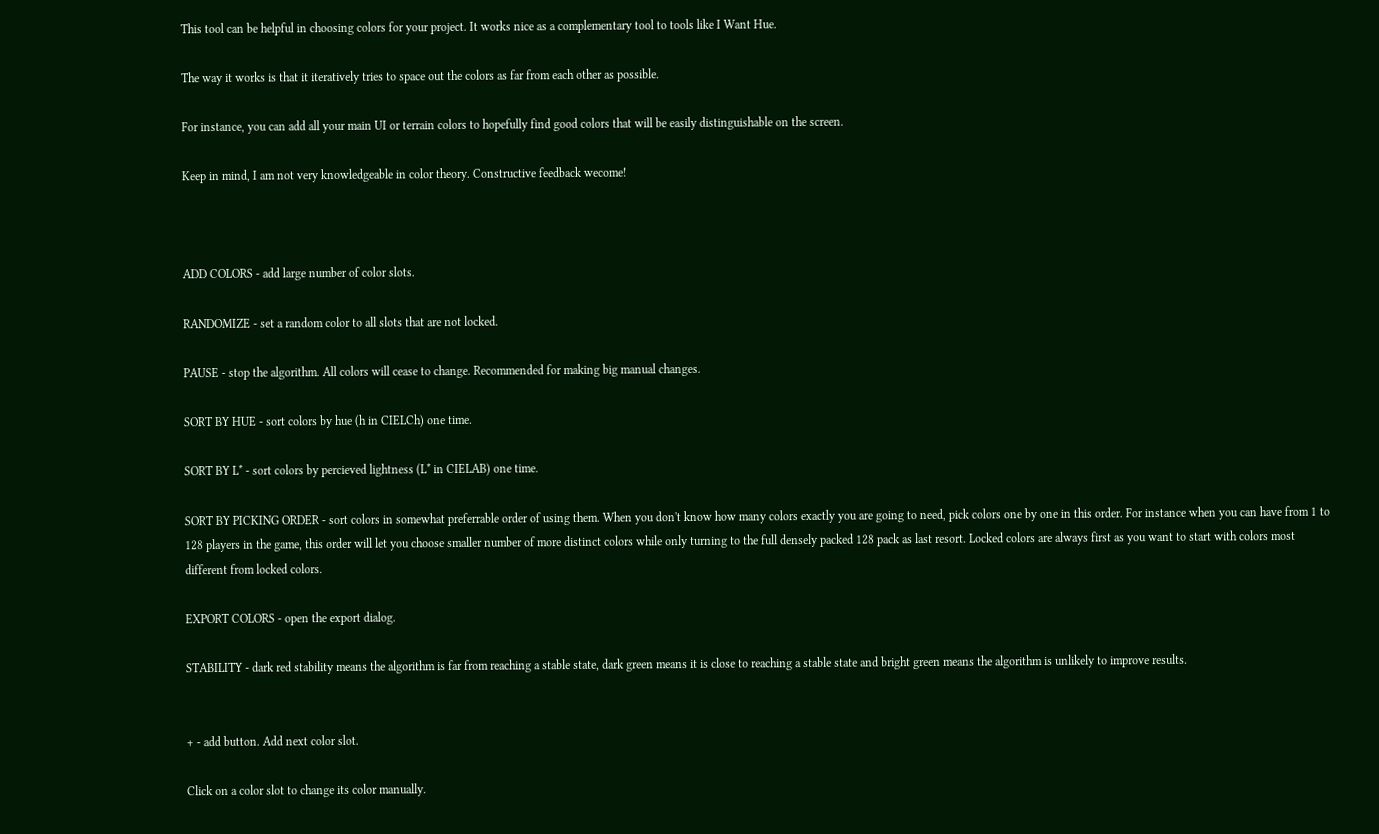This tool can be helpful in choosing colors for your project. It works nice as a complementary tool to tools like I Want Hue.

The way it works is that it iteratively tries to space out the colors as far from each other as possible.

For instance, you can add all your main UI or terrain colors to hopefully find good colors that will be easily distinguishable on the screen.

Keep in mind, I am not very knowledgeable in color theory. Constructive feedback wecome!



ADD COLORS - add large number of color slots.

RANDOMIZE - set a random color to all slots that are not locked.

PAUSE - stop the algorithm. All colors will cease to change. Recommended for making big manual changes.

SORT BY HUE - sort colors by hue (h in CIELCh) one time.

SORT BY L* - sort colors by percieved lightness (L* in CIELAB) one time.

SORT BY PICKING ORDER - sort colors in somewhat preferrable order of using them. When you don't know how many colors exactly you are going to need, pick colors one by one in this order. For instance when you can have from 1 to 128 players in the game, this order will let you choose smaller number of more distinct colors while only turning to the full densely packed 128 pack as last resort. Locked colors are always first as you want to start with colors most different from locked colors.

EXPORT COLORS - open the export dialog.

STABILITY - dark red stability means the algorithm is far from reaching a stable state, dark green means it is close to reaching a stable state and bright green means the algorithm is unlikely to improve results.


+ - add button. Add next color slot.

Click on a color slot to change its color manually.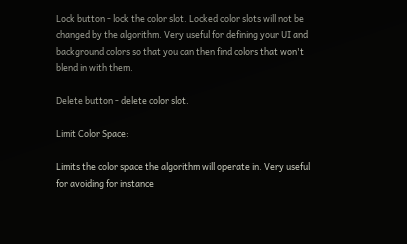Lock button - lock the color slot. Locked color slots will not be changed by the algorithm. Very useful for defining your UI and background colors so that you can then find colors that won't blend in with them.

Delete button - delete color slot.

Limit Color Space:

Limits the color space the algorithm will operate in. Very useful for avoiding for instance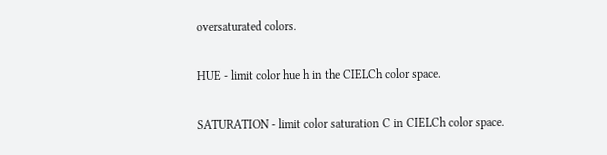oversaturated colors.

HUE - limit color hue h in the CIELCh color space.

SATURATION - limit color saturation C in CIELCh color space.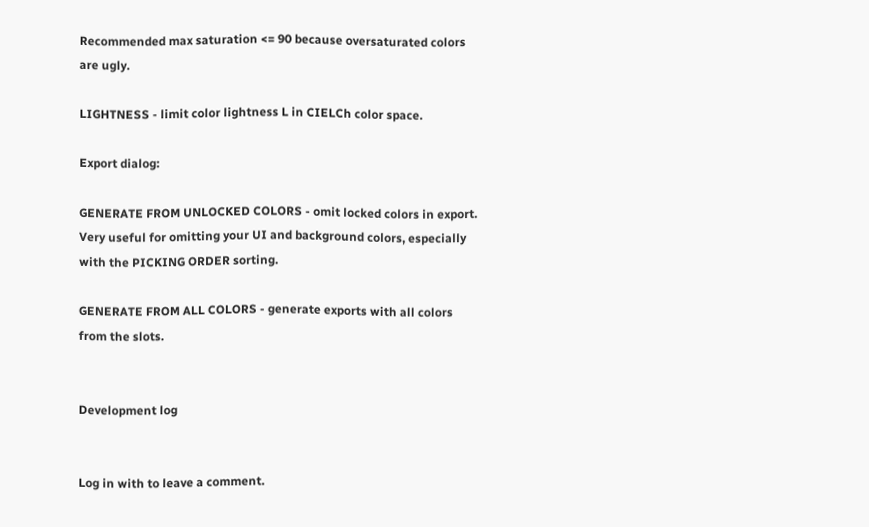Recommended max saturation <= 90 because oversaturated colors are ugly.

LIGHTNESS - limit color lightness L in CIELCh color space.

Export dialog:

GENERATE FROM UNLOCKED COLORS - omit locked colors in export. Very useful for omitting your UI and background colors, especially with the PICKING ORDER sorting.

GENERATE FROM ALL COLORS - generate exports with all colors from the slots.


Development log


Log in with to leave a comment.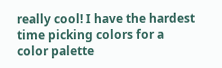really cool! I have the hardest time picking colors for a color palette